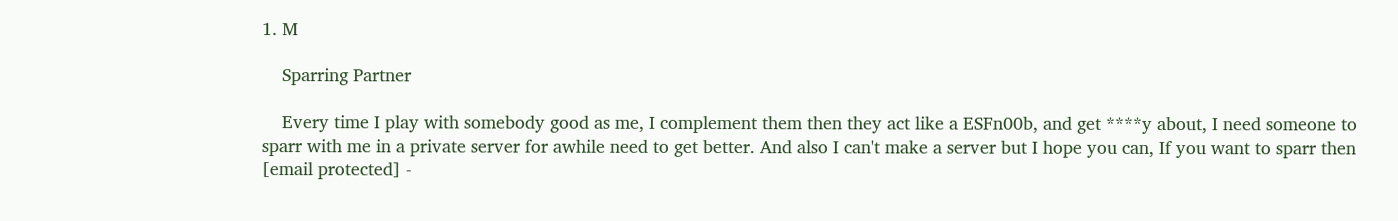1. M

    Sparring Partner

    Every time I play with somebody good as me, I complement them then they act like a ESFn00b, and get ****y about, I need someone to sparr with me in a private server for awhile need to get better. And also I can't make a server but I hope you can, If you want to sparr then [email protected] -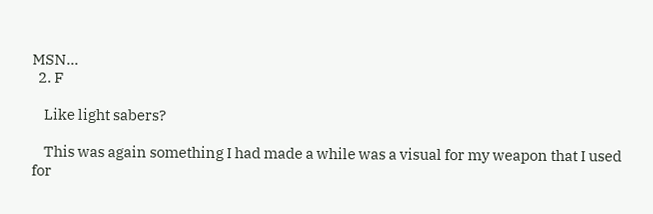MSN...
  2. F

    Like light sabers?

    This was again something I had made a while was a visual for my weapon that I used for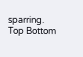sparring.
Top Bottom